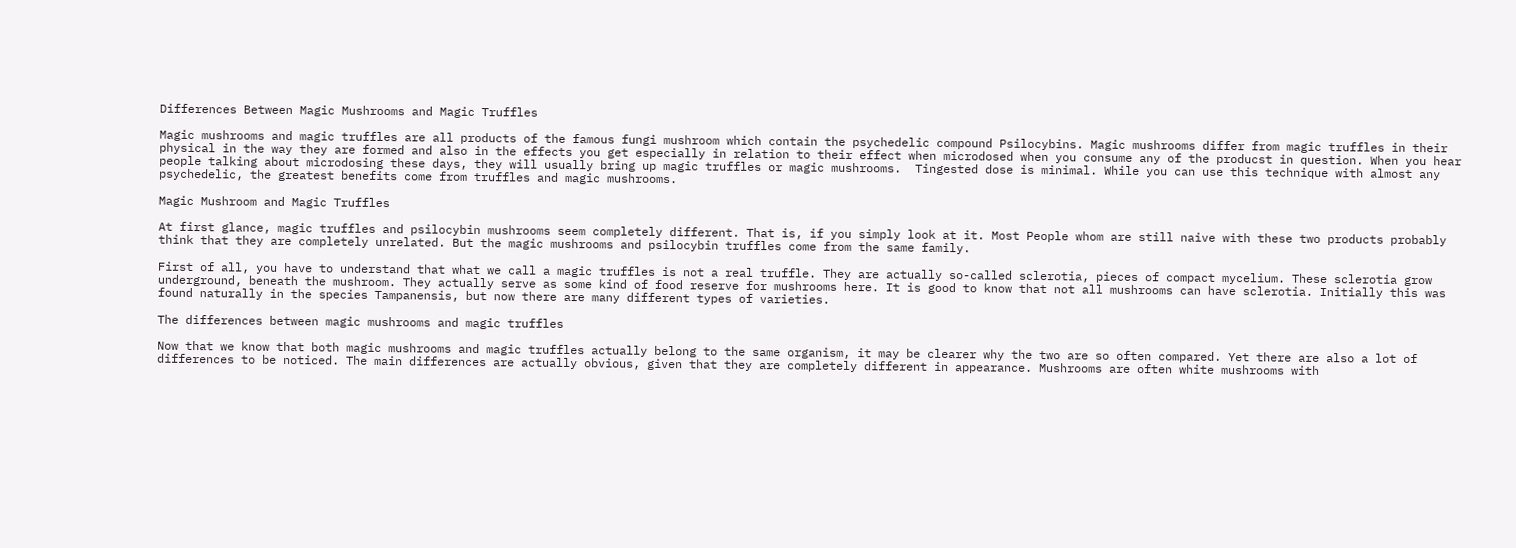Differences Between Magic Mushrooms and Magic Truffles

Magic mushrooms and magic truffles are all products of the famous fungi mushroom which contain the psychedelic compound Psilocybins. Magic mushrooms differ from magic truffles in their physical in the way they are formed and also in the effects you get especially in relation to their effect when microdosed when you consume any of the producst in question. When you hear people talking about microdosing these days, they will usually bring up magic truffles or magic mushrooms.  Tingested dose is minimal. While you can use this technique with almost any psychedelic, the greatest benefits come from truffles and magic mushrooms.

Magic Mushroom and Magic Truffles

At first glance, magic truffles and psilocybin mushrooms seem completely different. That is, if you simply look at it. Most People whom are still naive with these two products probably think that they are completely unrelated. But the magic mushrooms and psilocybin truffles come from the same family.

First of all, you have to understand that what we call a magic truffles is not a real truffle. They are actually so-called sclerotia, pieces of compact mycelium. These sclerotia grow underground, beneath the mushroom. They actually serve as some kind of food reserve for mushrooms here. It is good to know that not all mushrooms can have sclerotia. Initially this was found naturally in the species Tampanensis, but now there are many different types of varieties.

The differences between magic mushrooms and magic truffles

Now that we know that both magic mushrooms and magic truffles actually belong to the same organism, it may be clearer why the two are so often compared. Yet there are also a lot of differences to be noticed. The main differences are actually obvious, given that they are completely different in appearance. Mushrooms are often white mushrooms with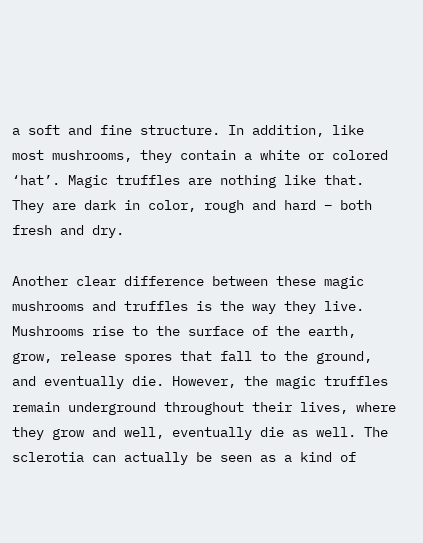a soft and fine structure. In addition, like most mushrooms, they contain a white or colored ‘hat’. Magic truffles are nothing like that. They are dark in color, rough and hard – both fresh and dry.

Another clear difference between these magic mushrooms and truffles is the way they live. Mushrooms rise to the surface of the earth, grow, release spores that fall to the ground, and eventually die. However, the magic truffles remain underground throughout their lives, where they grow and well, eventually die as well. The sclerotia can actually be seen as a kind of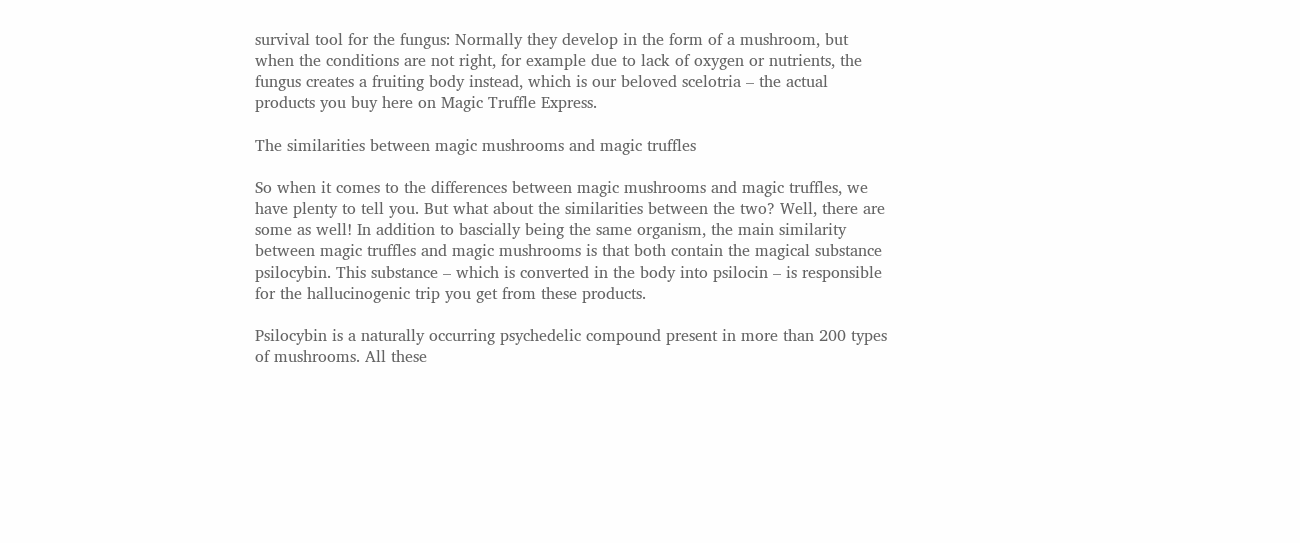survival tool for the fungus: Normally they develop in the form of a mushroom, but when the conditions are not right, for example due to lack of oxygen or nutrients, the fungus creates a fruiting body instead, which is our beloved scelotria – the actual products you buy here on Magic Truffle Express.

The similarities between magic mushrooms and magic truffles

So when it comes to the differences between magic mushrooms and magic truffles, we have plenty to tell you. But what about the similarities between the two? Well, there are some as well! In addition to bascially being the same organism, the main similarity between magic truffles and magic mushrooms is that both contain the magical substance psilocybin. This substance – which is converted in the body into psilocin – is responsible for the hallucinogenic trip you get from these products.

Psilocybin is a naturally occurring psychedelic compound present in more than 200 types of mushrooms. All these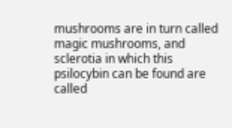mushrooms are in turn called magic mushrooms, and sclerotia in which this psilocybin can be found are called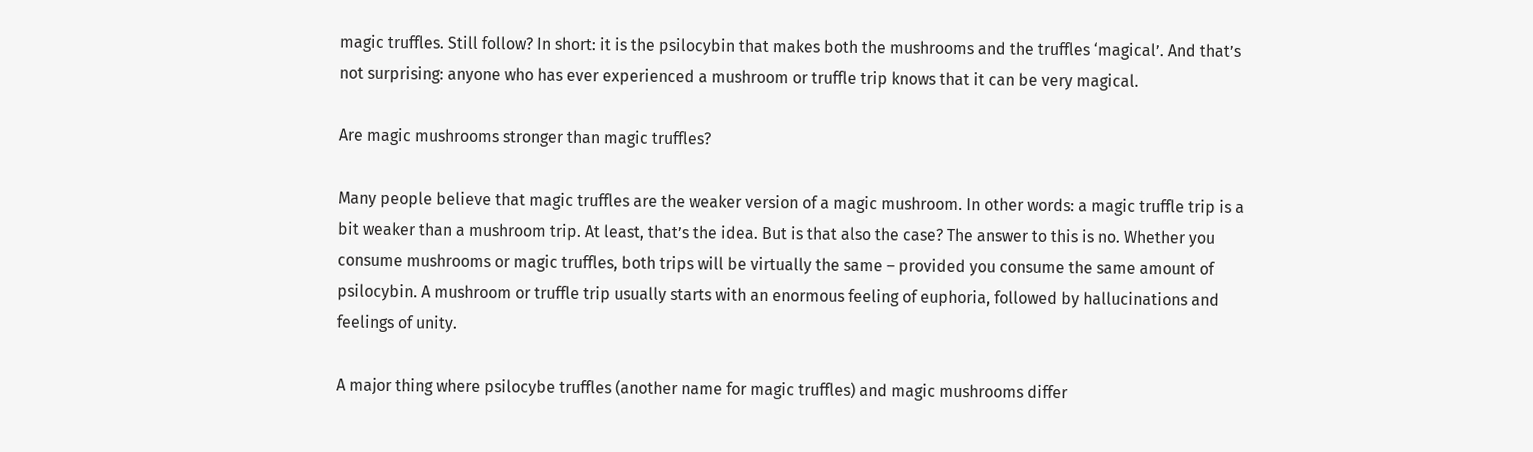magic truffles. Still follow? In short: it is the psilocybin that makes both the mushrooms and the truffles ‘magical’. And that’s not surprising: anyone who has ever experienced a mushroom or truffle trip knows that it can be very magical.

Are magic mushrooms stronger than magic truffles?

Many people believe that magic truffles are the weaker version of a magic mushroom. In other words: a magic truffle trip is a bit weaker than a mushroom trip. At least, that’s the idea. But is that also the case? The answer to this is no. Whether you consume mushrooms or magic truffles, both trips will be virtually the same – provided you consume the same amount of psilocybin. A mushroom or truffle trip usually starts with an enormous feeling of euphoria, followed by hallucinations and feelings of unity.

A major thing where psilocybe truffles (another name for magic truffles) and magic mushrooms differ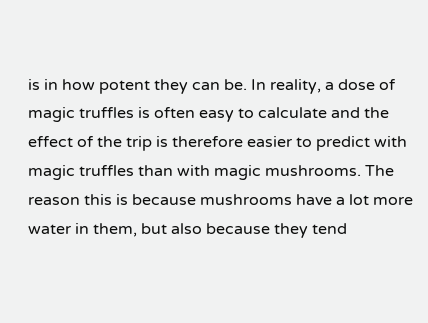is in how potent they can be. In reality, a dose of magic truffles is often easy to calculate and the effect of the trip is therefore easier to predict with magic truffles than with magic mushrooms. The reason this is because mushrooms have a lot more water in them, but also because they tend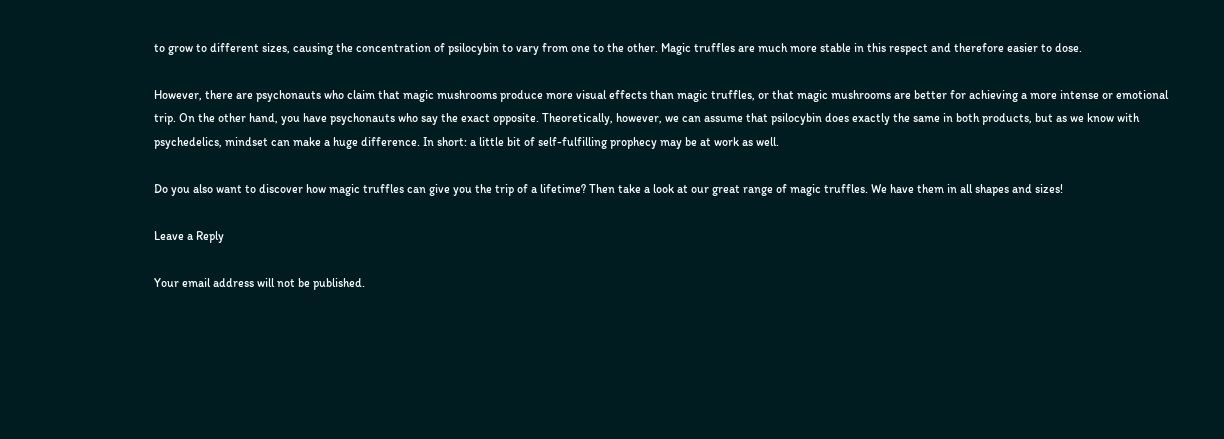to grow to different sizes, causing the concentration of psilocybin to vary from one to the other. Magic truffles are much more stable in this respect and therefore easier to dose.

However, there are psychonauts who claim that magic mushrooms produce more visual effects than magic truffles, or that magic mushrooms are better for achieving a more intense or emotional trip. On the other hand, you have psychonauts who say the exact opposite. Theoretically, however, we can assume that psilocybin does exactly the same in both products, but as we know with psychedelics, mindset can make a huge difference. In short: a little bit of self-fulfilling prophecy may be at work as well.

Do you also want to discover how magic truffles can give you the trip of a lifetime? Then take a look at our great range of magic truffles. We have them in all shapes and sizes!

Leave a Reply

Your email address will not be published.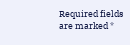Required fields are marked *